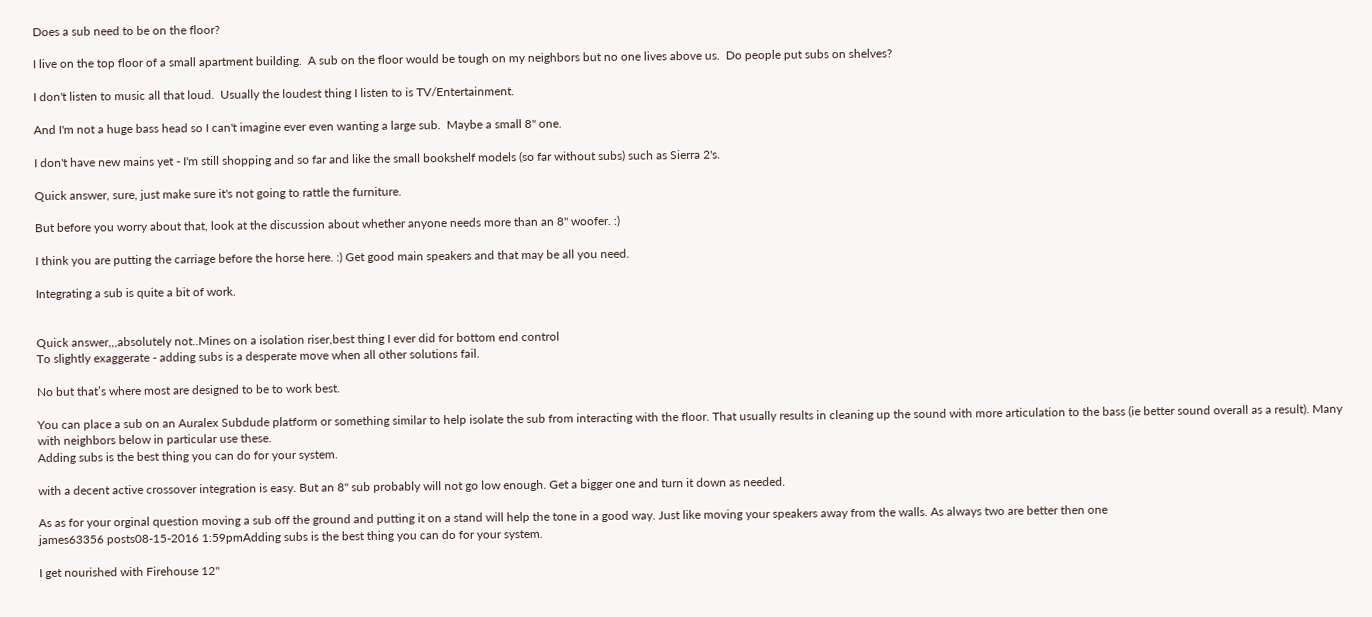Does a sub need to be on the floor?

I live on the top floor of a small apartment building.  A sub on the floor would be tough on my neighbors but no one lives above us.  Do people put subs on shelves?

I don't listen to music all that loud.  Usually the loudest thing I listen to is TV/Entertainment.

And I'm not a huge bass head so I can't imagine ever even wanting a large sub.  Maybe a small 8" one.

I don't have new mains yet - I'm still shopping and so far and like the small bookshelf models (so far without subs) such as Sierra 2's.

Quick answer, sure, just make sure it's not going to rattle the furniture.

But before you worry about that, look at the discussion about whether anyone needs more than an 8" woofer. :)

I think you are putting the carriage before the horse here. :) Get good main speakers and that may be all you need.

Integrating a sub is quite a bit of work.


Quick answer,,,absolutely not..Mines on a isolation riser,best thing I ever did for bottom end control
To slightly exaggerate - adding subs is a desperate move when all other solutions fail.

No but that’s where most are designed to be to work best.

You can place a sub on an Auralex Subdude platform or something similar to help isolate the sub from interacting with the floor. That usually results in cleaning up the sound with more articulation to the bass (ie better sound overall as a result). Many with neighbors below in particular use these.
Adding subs is the best thing you can do for your system.

with a decent active crossover integration is easy. But an 8" sub probably will not go low enough. Get a bigger one and turn it down as needed.

As as for your orginal question moving a sub off the ground and putting it on a stand will help the tone in a good way. Just like moving your speakers away from the walls. As always two are better then one
james63356 posts08-15-2016 1:59pmAdding subs is the best thing you can do for your system.

I get nourished with Firehouse 12"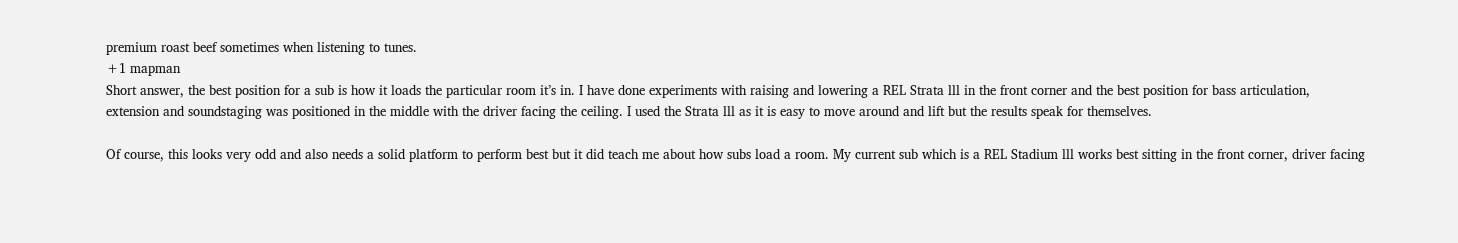premium roast beef sometimes when listening to tunes.
+1 mapman
Short answer, the best position for a sub is how it loads the particular room it’s in. I have done experiments with raising and lowering a REL Strata lll in the front corner and the best position for bass articulation, extension and soundstaging was positioned in the middle with the driver facing the ceiling. I used the Strata lll as it is easy to move around and lift but the results speak for themselves.

Of course, this looks very odd and also needs a solid platform to perform best but it did teach me about how subs load a room. My current sub which is a REL Stadium lll works best sitting in the front corner, driver facing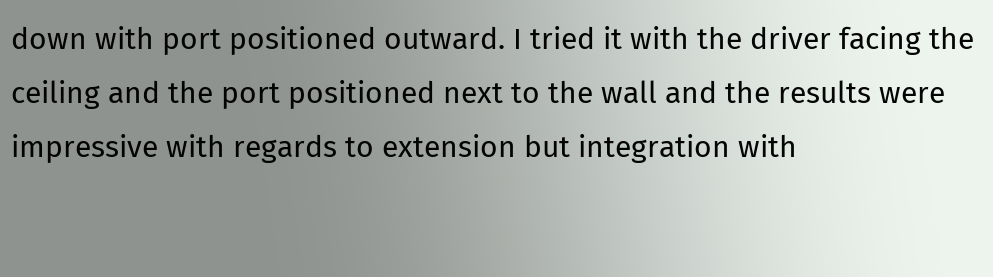down with port positioned outward. I tried it with the driver facing the ceiling and the port positioned next to the wall and the results were impressive with regards to extension but integration with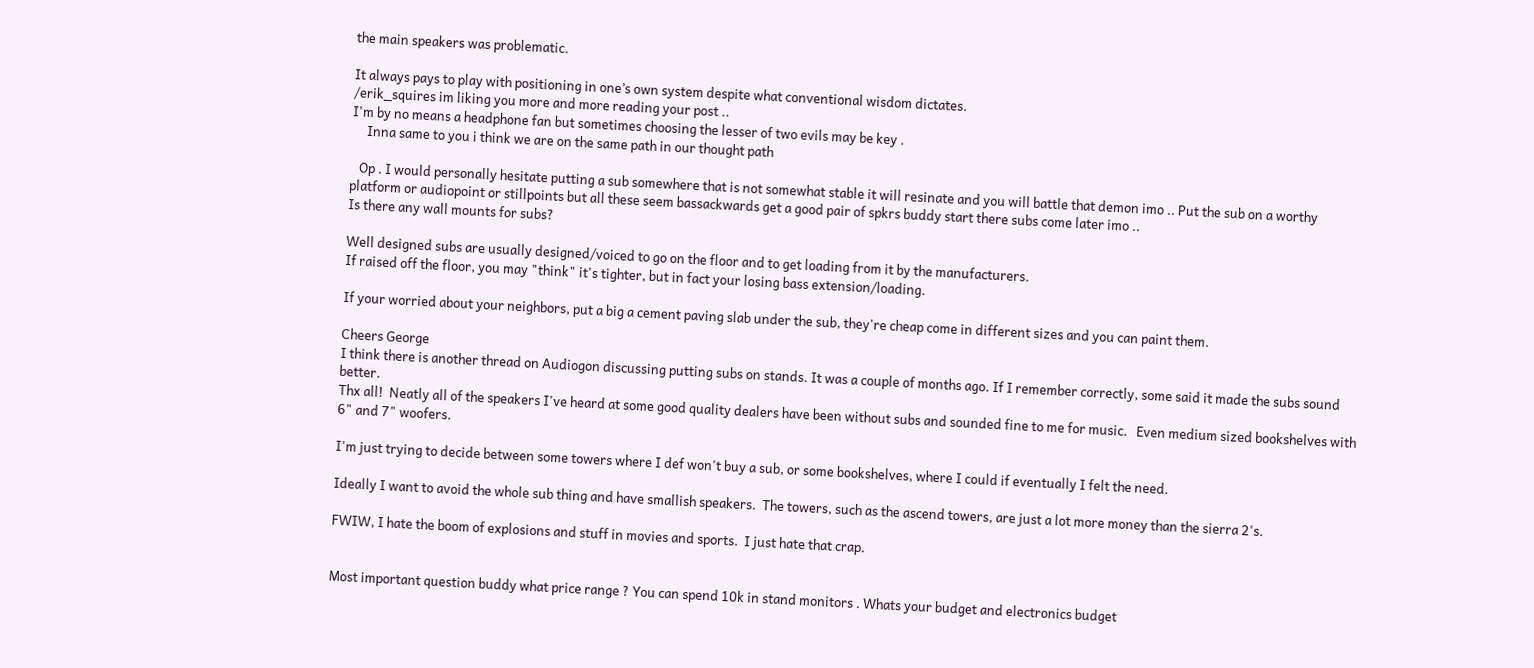the main speakers was problematic.

It always pays to play with positioning in one’s own system despite what conventional wisdom dictates.
/erik_squires im liking you more and more reading your post ..
I'm by no means a headphone fan but sometimes choosing the lesser of two evils may be key .
     Inna same to you i think we are on the same path in our thought path

   Op . I would personally hesitate putting a sub somewhere that is not somewhat stable it will resinate and you will battle that demon imo .. Put the sub on a worthy platform or audiopoint or stillpoints but all these seem bassackwards get a good pair of spkrs buddy start there subs come later imo ..
Is there any wall mounts for subs?

Well designed subs are usually designed/voiced to go on the floor and to get loading from it by the manufacturers.
If raised off the floor, you may "think" it's tighter, but in fact your losing bass extension/loading.

If your worried about your neighbors, put a big a cement paving slab under the sub, they're cheap come in different sizes and you can paint them.

Cheers George
I think there is another thread on Audiogon discussing putting subs on stands. It was a couple of months ago. If I remember correctly, some said it made the subs sound better.
Thx all!  Neatly all of the speakers I've heard at some good quality dealers have been without subs and sounded fine to me for music.   Even medium sized bookshelves with 6" and 7" woofers.

I'm just trying to decide between some towers where I def won't buy a sub, or some bookshelves, where I could if eventually I felt the need.

Ideally I want to avoid the whole sub thing and have smallish speakers.  The towers, such as the ascend towers, are just a lot more money than the sierra 2's.

FWIW, I hate the boom of explosions and stuff in movies and sports.  I just hate that crap.


Most important question buddy what price range ? You can spend 10k in stand monitors . Whats your budget and electronics budget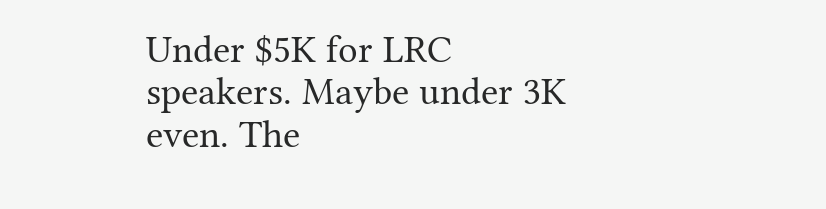Under $5K for LRC speakers. Maybe under 3K even. The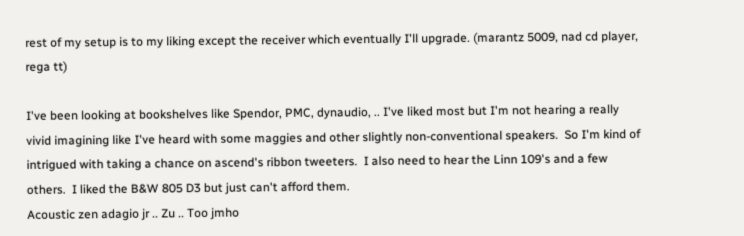rest of my setup is to my liking except the receiver which eventually I'll upgrade. (marantz 5009, nad cd player, rega tt)

I've been looking at bookshelves like Spendor, PMC, dynaudio, .. I've liked most but I'm not hearing a really vivid imagining like I've heard with some maggies and other slightly non-conventional speakers.  So I'm kind of intrigued with taking a chance on ascend's ribbon tweeters.  I also need to hear the Linn 109's and a few others.  I liked the B&W 805 D3 but just can't afford them.
Acoustic zen adagio jr .. Zu .. Too jmho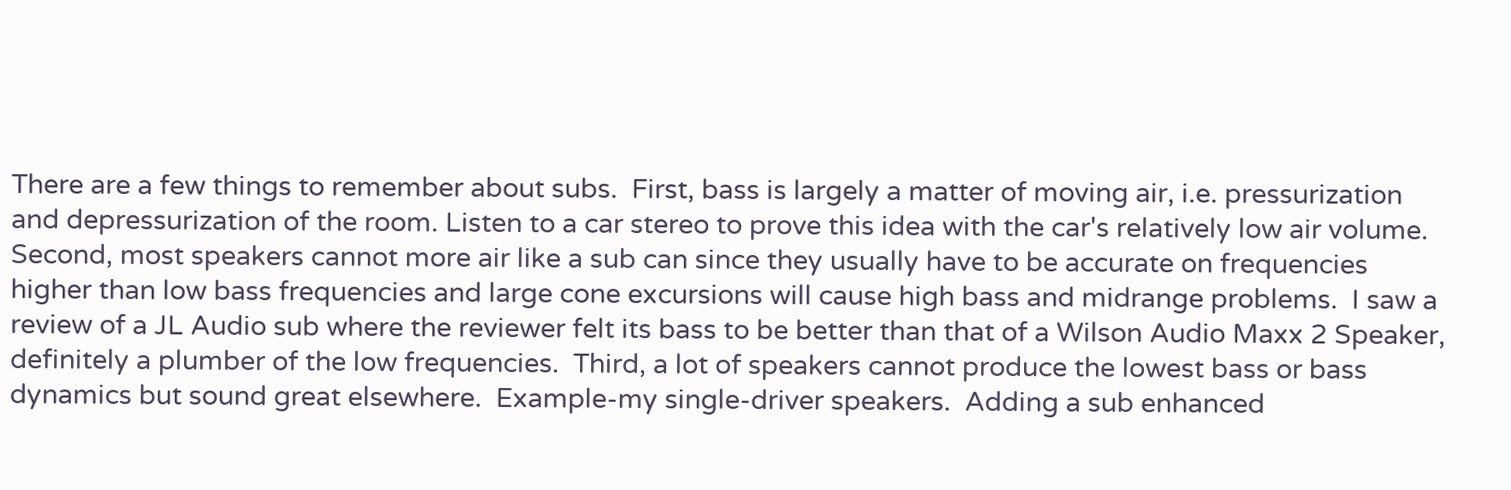There are a few things to remember about subs.  First, bass is largely a matter of moving air, i.e. pressurization and depressurization of the room. Listen to a car stereo to prove this idea with the car's relatively low air volume.  Second, most speakers cannot more air like a sub can since they usually have to be accurate on frequencies higher than low bass frequencies and large cone excursions will cause high bass and midrange problems.  I saw a review of a JL Audio sub where the reviewer felt its bass to be better than that of a Wilson Audio Maxx 2 Speaker, definitely a plumber of the low frequencies.  Third, a lot of speakers cannot produce the lowest bass or bass dynamics but sound great elsewhere.  Example-my single-driver speakers.  Adding a sub enhanced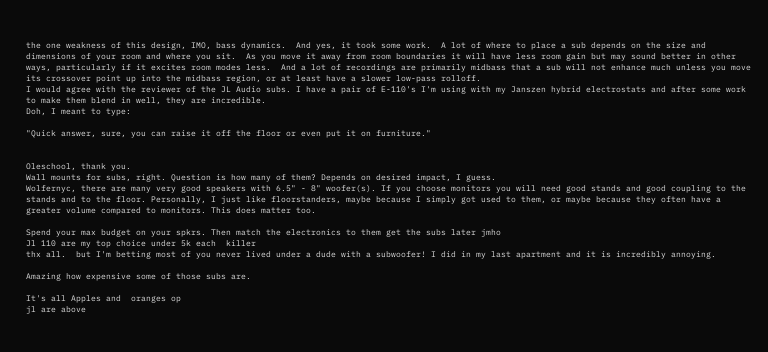the one weakness of this design, IMO, bass dynamics.  And yes, it took some work.  A lot of where to place a sub depends on the size and dimensions of your room and where you sit.  As you move it away from room boundaries it will have less room gain but may sound better in other ways, particularly if it excites room modes less.  And a lot of recordings are primarily midbass that a sub will not enhance much unless you move its crossover point up into the midbass region, or at least have a slower low-pass rolloff.
I would agree with the reviewer of the JL Audio subs. I have a pair of E-110's I'm using with my Janszen hybrid electrostats and after some work to make them blend in well, they are incredible.
Doh, I meant to type:

"Quick answer, sure, you can raise it off the floor or even put it on furniture."


Oleschool, thank you.
Wall mounts for subs, right. Question is how many of them? Depends on desired impact, I guess.
Wolfernyc, there are many very good speakers with 6.5" - 8" woofer(s). If you choose monitors you will need good stands and good coupling to the stands and to the floor. Personally, I just like floorstanders, maybe because I simply got used to them, or maybe because they often have a greater volume compared to monitors. This does matter too.

Spend your max budget on your spkrs. Then match the electronics to them get the subs later jmho
Jl 110 are my top choice under 5k each  killer
thx all.  but I'm betting most of you never lived under a dude with a subwoofer! I did in my last apartment and it is incredibly annoying.

Amazing how expensive some of those subs are.

It's all Apples and  oranges op
jl are above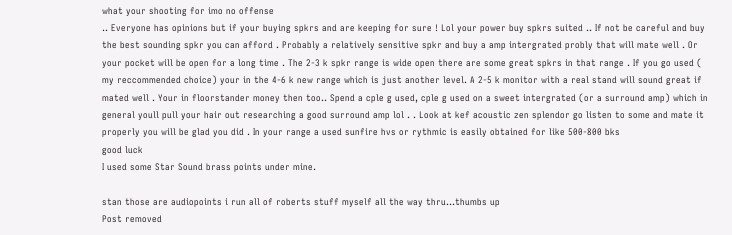what your shooting for imo no offense
.. Everyone has opinions but if your buying spkrs and are keeping for sure ! Lol your power buy spkrs suited .. If not be careful and buy the best sounding spkr you can afford . Probably a relatively sensitive spkr and buy a amp intergrated probly that will mate well . Or your pocket will be open for a long time . The 2-3 k spkr range is wide open there are some great spkrs in that range . If you go used ( my reccommended choice) your in the 4-6 k new range which is just another level. A 2-5 k monitor with a real stand will sound great if mated well . Your in floorstander money then too.. Spend a cple g used, cple g used on a sweet intergrated (or a surround amp) which in general youll pull your hair out researching a good surround amp lol . . Look at kef acoustic zen splendor go listen to some and mate it properly you will be glad you did . In your range a used sunfire hvs or rythmic is easily obtained for like 500-800 bks
good luck
I used some Star Sound brass points under mine.

stan those are audiopoints i run all of roberts stuff myself all the way thru...thumbs up
Post removed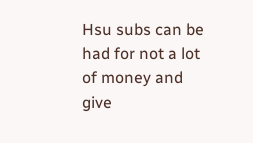Hsu subs can be had for not a lot of money and give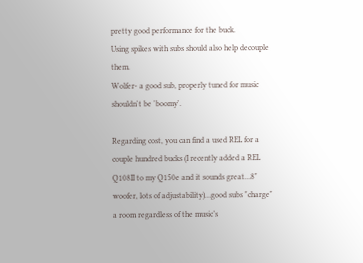pretty good performance for the buck.
Using spikes with subs should also help decouple them.
Wolfer- a good sub, properly tuned for music shouldn't be 'boomy'.

Regarding cost, you can find a used REL for a couple hundred bucks (I recently added a REL Q108II to my Q150e and it sounds great…8" woofer, lots of adjustability)…good subs "charge" a room regardless of the music’s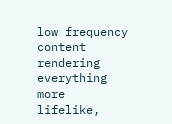low frequency content rendering everything more lifelike,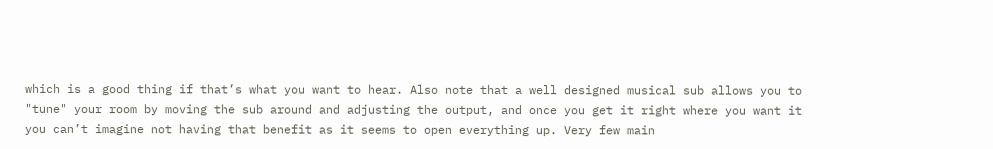which is a good thing if that’s what you want to hear. Also note that a well designed musical sub allows you to "tune" your room by moving the sub around and adjusting the output, and once you get it right where you want it you can’t imagine not having that benefit as it seems to open everything up. Very few main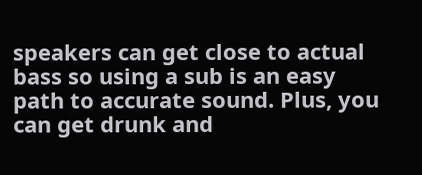speakers can get close to actual bass so using a sub is an easy path to accurate sound. Plus, you can get drunk and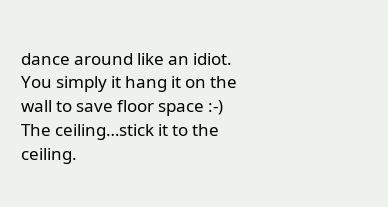dance around like an idiot.
You simply it hang it on the wall to save floor space :-)
The ceiling…stick it to the ceiling.